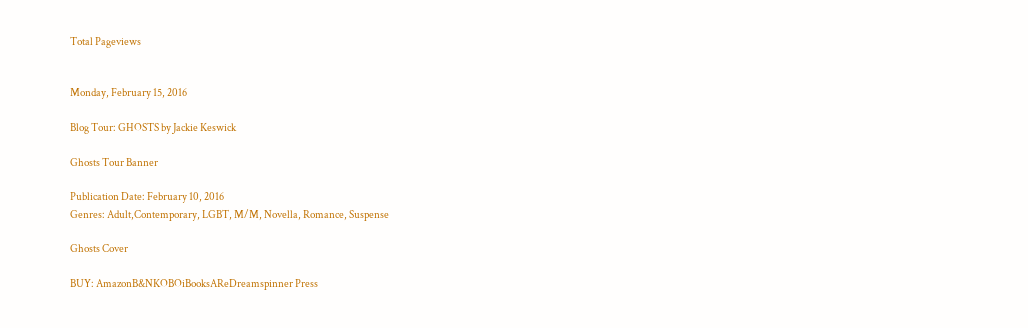Total Pageviews


Monday, February 15, 2016

Blog Tour: GHOSTS by Jackie Keswick

Ghosts Tour Banner

Publication Date: February 10, 2016
Genres: Adult,Contemporary, LGBT, M/M, Novella, Romance, Suspense

Ghosts Cover

BUY: AmazonB&NKOBOiBooksAReDreamspinner Press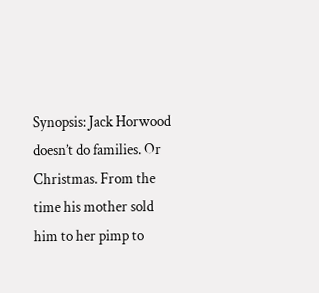Synopsis: Jack Horwood doesn’t do families. Or Christmas. From the time his mother sold him to her pimp to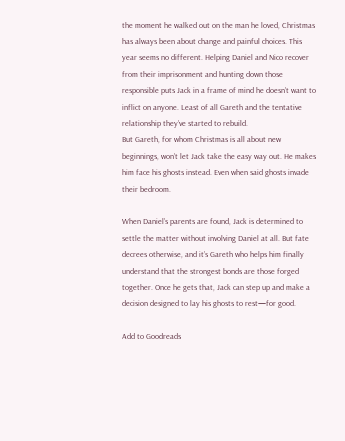the moment he walked out on the man he loved, Christmas has always been about change and painful choices. This year seems no different. Helping Daniel and Nico recover from their imprisonment and hunting down those responsible puts Jack in a frame of mind he doesn’t want to inflict on anyone. Least of all Gareth and the tentative relationship they’ve started to rebuild.
But Gareth, for whom Christmas is all about new beginnings, won’t let Jack take the easy way out. He makes him face his ghosts instead. Even when said ghosts invade their bedroom.

When Daniel’s parents are found, Jack is determined to settle the matter without involving Daniel at all. But fate decrees otherwise, and it’s Gareth who helps him finally understand that the strongest bonds are those forged together. Once he gets that, Jack can step up and make a decision designed to lay his ghosts to rest—for good.

Add to Goodreads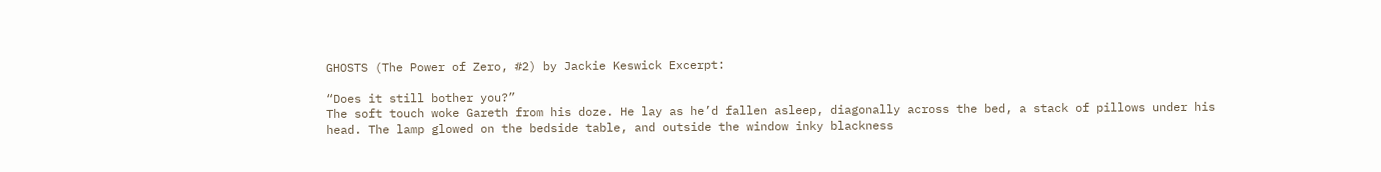GHOSTS (The Power of Zero, #2) by Jackie Keswick Excerpt:

“Does it still bother you?”
The soft touch woke Gareth from his doze. He lay as he’d fallen asleep, diagonally across the bed, a stack of pillows under his head. The lamp glowed on the bedside table, and outside the window inky blackness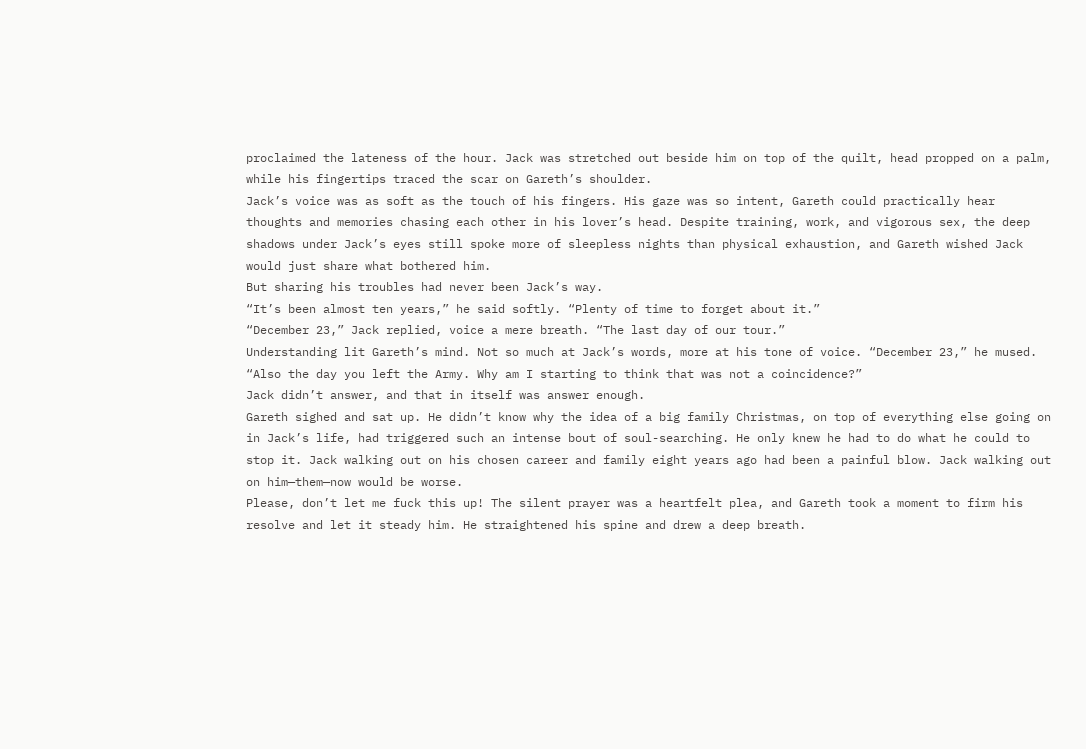proclaimed the lateness of the hour. Jack was stretched out beside him on top of the quilt, head propped on a palm, while his fingertips traced the scar on Gareth’s shoulder.
Jack’s voice was as soft as the touch of his fingers. His gaze was so intent, Gareth could practically hear thoughts and memories chasing each other in his lover’s head. Despite training, work, and vigorous sex, the deep shadows under Jack’s eyes still spoke more of sleepless nights than physical exhaustion, and Gareth wished Jack would just share what bothered him.
But sharing his troubles had never been Jack’s way.
“It’s been almost ten years,” he said softly. “Plenty of time to forget about it.”
“December 23,” Jack replied, voice a mere breath. “The last day of our tour.”
Understanding lit Gareth’s mind. Not so much at Jack’s words, more at his tone of voice. “December 23,” he mused. “Also the day you left the Army. Why am I starting to think that was not a coincidence?”
Jack didn’t answer, and that in itself was answer enough.
Gareth sighed and sat up. He didn’t know why the idea of a big family Christmas, on top of everything else going on in Jack’s life, had triggered such an intense bout of soul-searching. He only knew he had to do what he could to stop it. Jack walking out on his chosen career and family eight years ago had been a painful blow. Jack walking out on him—them—now would be worse.
Please, don’t let me fuck this up! The silent prayer was a heartfelt plea, and Gareth took a moment to firm his resolve and let it steady him. He straightened his spine and drew a deep breath.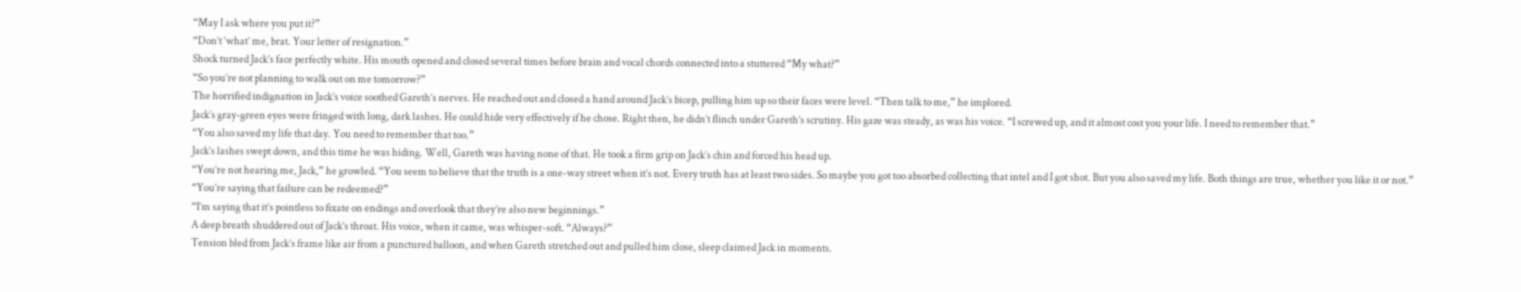“May I ask where you put it?”
“Don’t ‘what’ me, brat. Your letter of resignation.”
Shock turned Jack’s face perfectly white. His mouth opened and closed several times before brain and vocal chords connected into a stuttered “My what?”
“So you’re not planning to walk out on me tomorrow?”
The horrified indignation in Jack’s voice soothed Gareth’s nerves. He reached out and closed a hand around Jack’s bicep, pulling him up so their faces were level. “Then talk to me,” he implored.
Jack’s gray-green eyes were fringed with long, dark lashes. He could hide very effectively if he chose. Right then, he didn’t flinch under Gareth’s scrutiny. His gaze was steady, as was his voice. “I screwed up, and it almost cost you your life. I need to remember that.”
“You also saved my life that day. You need to remember that too.”
Jack’s lashes swept down, and this time he was hiding. Well, Gareth was having none of that. He took a firm grip on Jack’s chin and forced his head up.
“You’re not hearing me, Jack,” he growled. “You seem to believe that the truth is a one-way street when it’s not. Every truth has at least two sides. So maybe you got too absorbed collecting that intel and I got shot. But you also saved my life. Both things are true, whether you like it or not.”
“You’re saying that failure can be redeemed?”
“I’m saying that it’s pointless to fixate on endings and overlook that they’re also new beginnings.”
A deep breath shuddered out of Jack’s throat. His voice, when it came, was whisper-soft. “Always?”
Tension bled from Jack’s frame like air from a punctured balloon, and when Gareth stretched out and pulled him close, sleep claimed Jack in moments.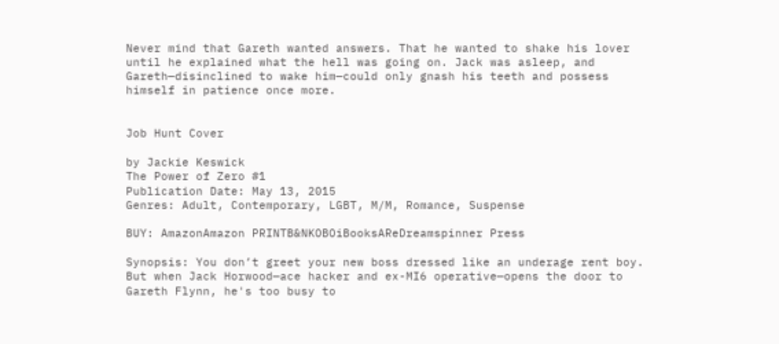Never mind that Gareth wanted answers. That he wanted to shake his lover until he explained what the hell was going on. Jack was asleep, and Gareth—disinclined to wake him—could only gnash his teeth and possess himself in patience once more.


Job Hunt Cover

by Jackie Keswick
The Power of Zero #1
Publication Date: May 13, 2015
Genres: Adult, Contemporary, LGBT, M/M, Romance, Suspense

BUY: AmazonAmazon PRINTB&NKOBOiBooksAReDreamspinner Press

Synopsis: You don’t greet your new boss dressed like an underage rent boy. But when Jack Horwood—ace hacker and ex-MI6 operative—opens the door to Gareth Flynn, he's too busy to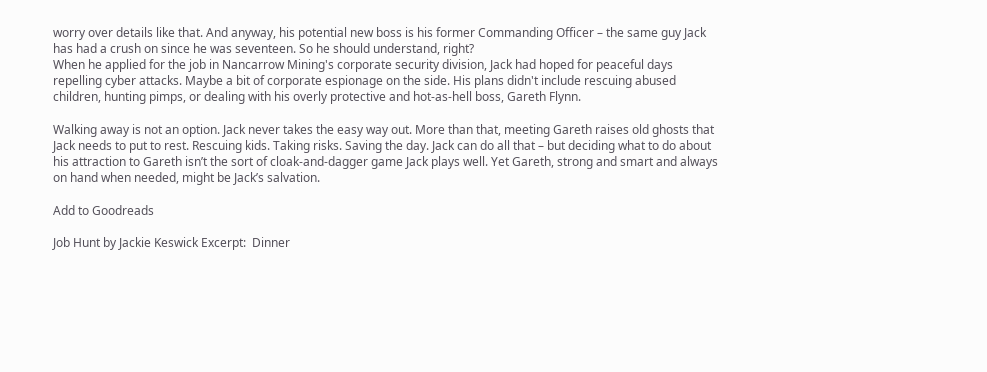worry over details like that. And anyway, his potential new boss is his former Commanding Officer – the same guy Jack has had a crush on since he was seventeen. So he should understand, right?
When he applied for the job in Nancarrow Mining's corporate security division, Jack had hoped for peaceful days repelling cyber attacks. Maybe a bit of corporate espionage on the side. His plans didn't include rescuing abused children, hunting pimps, or dealing with his overly protective and hot-as-hell boss, Gareth Flynn.

Walking away is not an option. Jack never takes the easy way out. More than that, meeting Gareth raises old ghosts that Jack needs to put to rest. Rescuing kids. Taking risks. Saving the day. Jack can do all that – but deciding what to do about his attraction to Gareth isn’t the sort of cloak-and-dagger game Jack plays well. Yet Gareth, strong and smart and always on hand when needed, might be Jack’s salvation.

Add to Goodreads

Job Hunt by Jackie Keswick Excerpt:  Dinner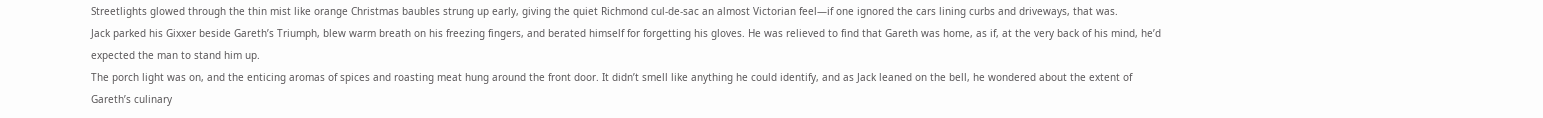Streetlights glowed through the thin mist like orange Christmas baubles strung up early, giving the quiet Richmond cul-de-sac an almost Victorian feel—if one ignored the cars lining curbs and driveways, that was.
Jack parked his Gixxer beside Gareth’s Triumph, blew warm breath on his freezing fingers, and berated himself for forgetting his gloves. He was relieved to find that Gareth was home, as if, at the very back of his mind, he’d expected the man to stand him up.
The porch light was on, and the enticing aromas of spices and roasting meat hung around the front door. It didn’t smell like anything he could identify, and as Jack leaned on the bell, he wondered about the extent of Gareth’s culinary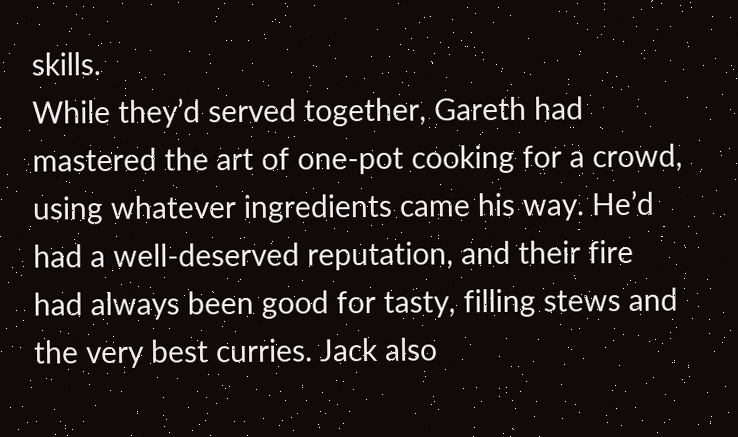skills.
While they’d served together, Gareth had mastered the art of one-pot cooking for a crowd, using whatever ingredients came his way. He’d had a well-deserved reputation, and their fire had always been good for tasty, filling stews and the very best curries. Jack also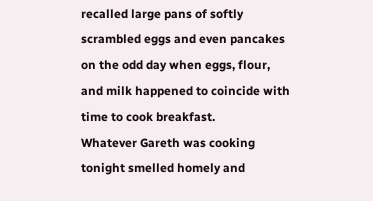recalled large pans of softly scrambled eggs and even pancakes on the odd day when eggs, flour, and milk happened to coincide with time to cook breakfast.
Whatever Gareth was cooking tonight smelled homely and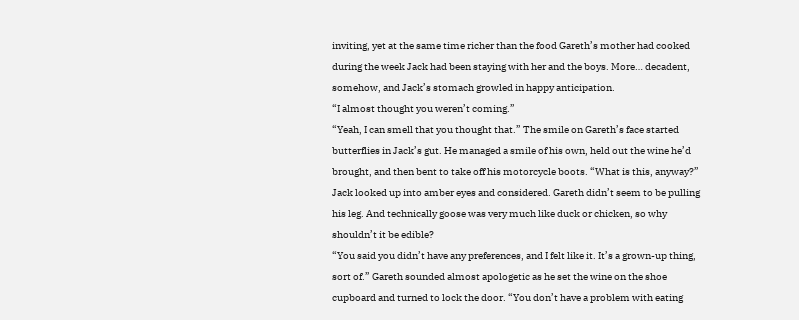inviting, yet at the same time richer than the food Gareth’s mother had cooked during the week Jack had been staying with her and the boys. More… decadent, somehow, and Jack’s stomach growled in happy anticipation.
“I almost thought you weren’t coming.”
“Yeah, I can smell that you thought that.” The smile on Gareth’s face started butterflies in Jack’s gut. He managed a smile of his own, held out the wine he’d brought, and then bent to take off his motorcycle boots. “What is this, anyway?”
Jack looked up into amber eyes and considered. Gareth didn’t seem to be pulling his leg. And technically goose was very much like duck or chicken, so why shouldn’t it be edible?
“You said you didn’t have any preferences, and I felt like it. It’s a grown-up thing, sort of.” Gareth sounded almost apologetic as he set the wine on the shoe cupboard and turned to lock the door. “You don’t have a problem with eating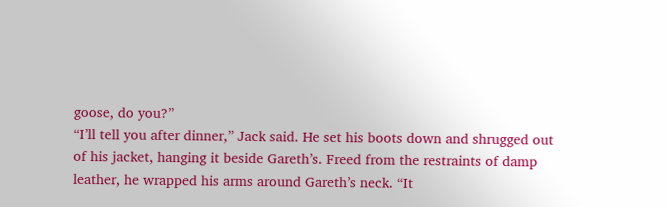goose, do you?”
“I’ll tell you after dinner,” Jack said. He set his boots down and shrugged out of his jacket, hanging it beside Gareth’s. Freed from the restraints of damp leather, he wrapped his arms around Gareth’s neck. “It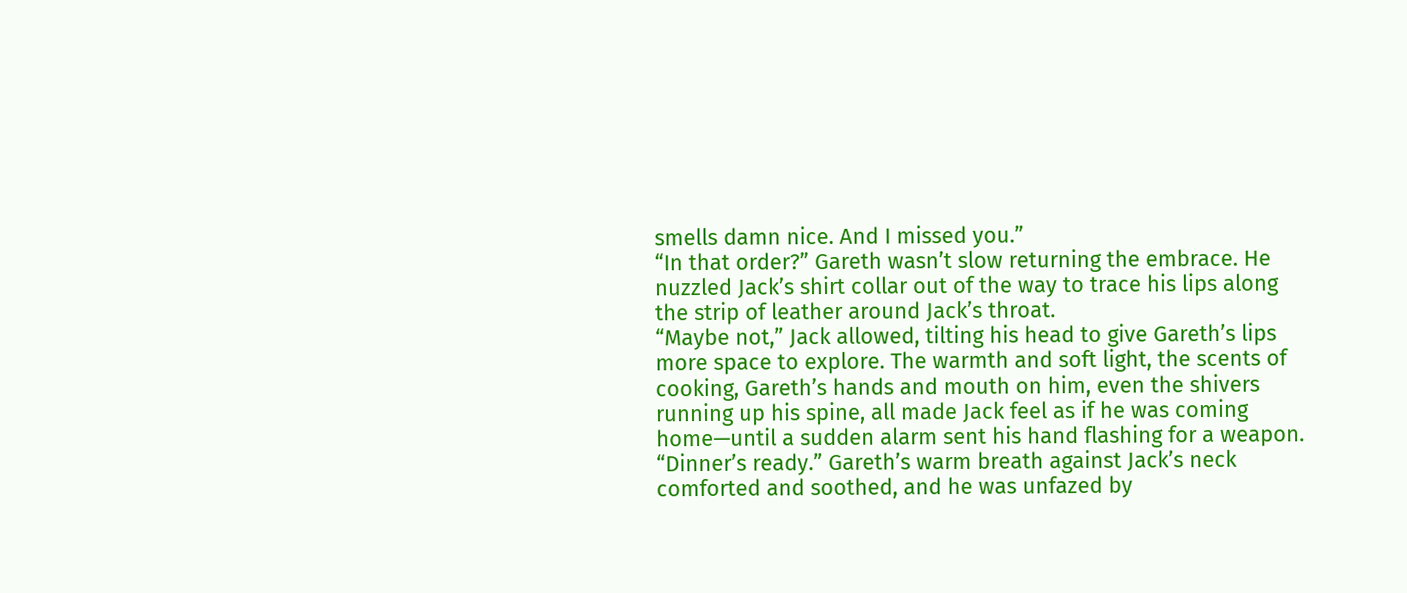smells damn nice. And I missed you.”
“In that order?” Gareth wasn’t slow returning the embrace. He nuzzled Jack’s shirt collar out of the way to trace his lips along the strip of leather around Jack’s throat.
“Maybe not,” Jack allowed, tilting his head to give Gareth’s lips more space to explore. The warmth and soft light, the scents of cooking, Gareth’s hands and mouth on him, even the shivers running up his spine, all made Jack feel as if he was coming home—until a sudden alarm sent his hand flashing for a weapon.
“Dinner’s ready.” Gareth’s warm breath against Jack’s neck comforted and soothed, and he was unfazed by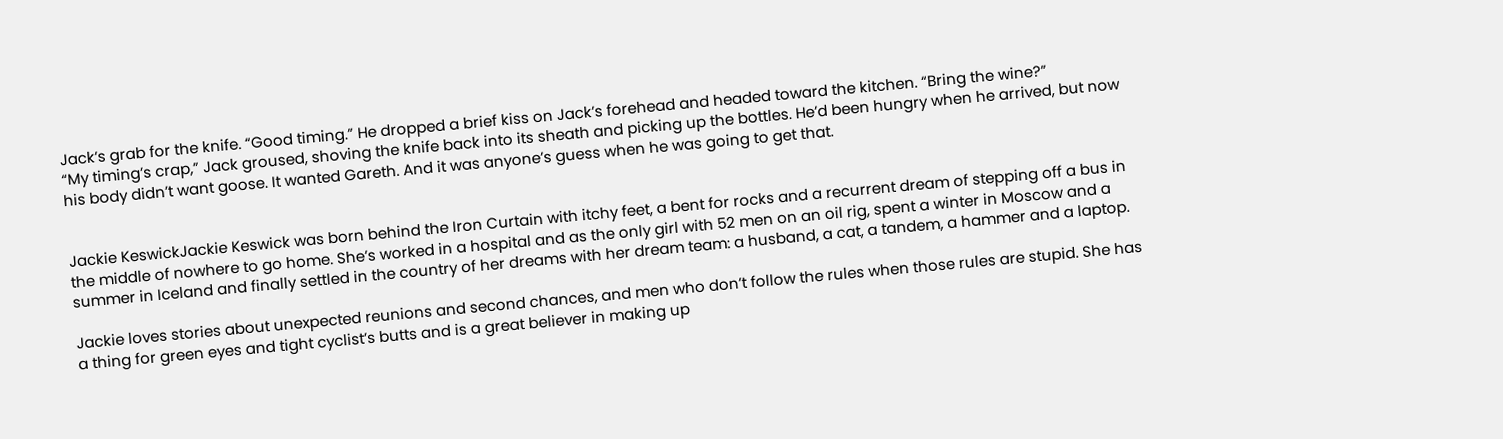Jack’s grab for the knife. “Good timing.” He dropped a brief kiss on Jack’s forehead and headed toward the kitchen. “Bring the wine?”
“My timing’s crap,” Jack groused, shoving the knife back into its sheath and picking up the bottles. He’d been hungry when he arrived, but now his body didn’t want goose. It wanted Gareth. And it was anyone’s guess when he was going to get that.


Jackie KeswickJackie Keswick was born behind the Iron Curtain with itchy feet, a bent for rocks and a recurrent dream of stepping off a bus in the middle of nowhere to go home. She’s worked in a hospital and as the only girl with 52 men on an oil rig, spent a winter in Moscow and a summer in Iceland and finally settled in the country of her dreams with her dream team: a husband, a cat, a tandem, a hammer and a laptop.

Jackie loves stories about unexpected reunions and second chances, and men who don’t follow the rules when those rules are stupid. She has a thing for green eyes and tight cyclist’s butts and is a great believer in making up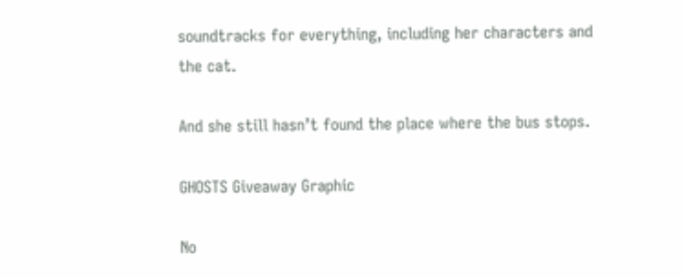soundtracks for everything, including her characters and the cat.

And she still hasn’t found the place where the bus stops.

GHOSTS Giveaway Graphic

No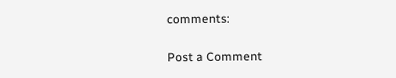comments:

Post a Comment